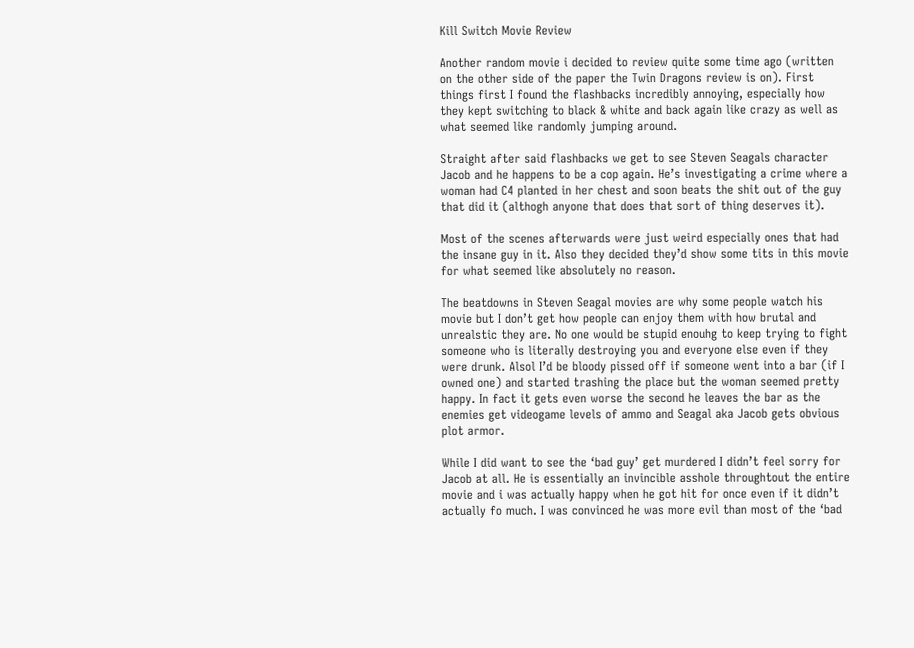Kill Switch Movie Review

Another random movie i decided to review quite some time ago (written on the other side of the paper the Twin Dragons review is on). First things first I found the flashbacks incredibly annoying, especially how they kept switching to black & white and back again like crazy as well as what seemed like randomly jumping around.

Straight after said flashbacks we get to see Steven Seagals character Jacob and he happens to be a cop again. He’s investigating a crime where a woman had C4 planted in her chest and soon beats the shit out of the guy that did it (althogh anyone that does that sort of thing deserves it).

Most of the scenes afterwards were just weird especially ones that had the insane guy in it. Also they decided they’d show some tits in this movie for what seemed like absolutely no reason.

The beatdowns in Steven Seagal movies are why some people watch his movie but I don’t get how people can enjoy them with how brutal and unrealstic they are. No one would be stupid enouhg to keep trying to fight someone who is literally destroying you and everyone else even if they were drunk. Alsol I’d be bloody pissed off if someone went into a bar (if I owned one) and started trashing the place but the woman seemed pretty happy. In fact it gets even worse the second he leaves the bar as the enemies get videogame levels of ammo and Seagal aka Jacob gets obvious plot armor.

While I did want to see the ‘bad guy’ get murdered I didn’t feel sorry for Jacob at all. He is essentially an invincible asshole throughtout the entire movie and i was actually happy when he got hit for once even if it didn’t actually fo much. I was convinced he was more evil than most of the ‘bad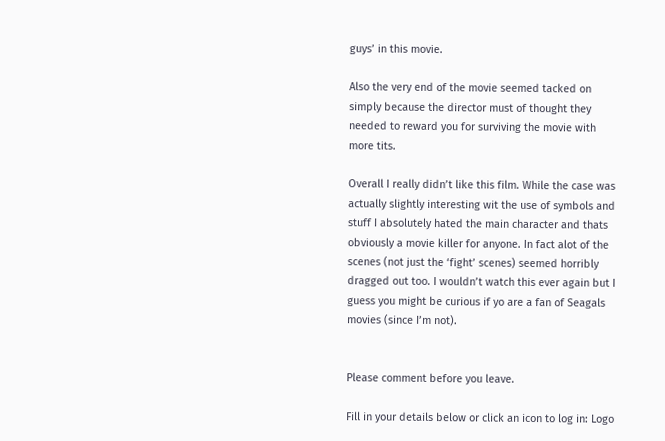guys’ in this movie.

Also the very end of the movie seemed tacked on simply because the director must of thought they needed to reward you for surviving the movie with more tits.

Overall I really didn’t like this film. While the case was actually slightly interesting wit the use of symbols and stuff I absolutely hated the main character and thats obviously a movie killer for anyone. In fact alot of the scenes (not just the ‘fight’ scenes) seemed horribly dragged out too. I wouldn’t watch this ever again but I guess you might be curious if yo are a fan of Seagals movies (since I’m not).


Please comment before you leave.

Fill in your details below or click an icon to log in: Logo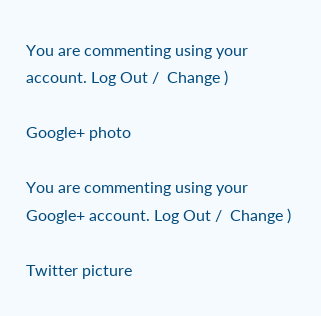You are commenting using your account. Log Out /  Change )

Google+ photo

You are commenting using your Google+ account. Log Out /  Change )

Twitter picture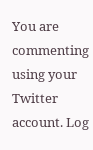You are commenting using your Twitter account. Log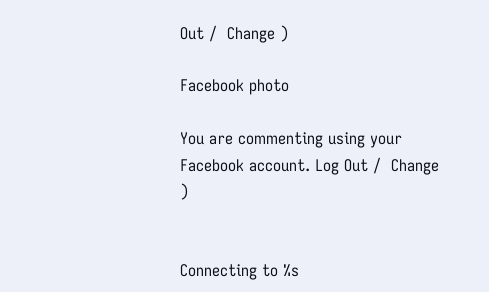Out /  Change )

Facebook photo

You are commenting using your Facebook account. Log Out /  Change )


Connecting to %s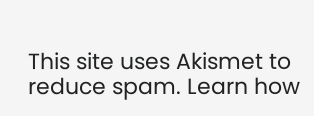This site uses Akismet to reduce spam. Learn how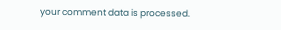your comment data is processed.